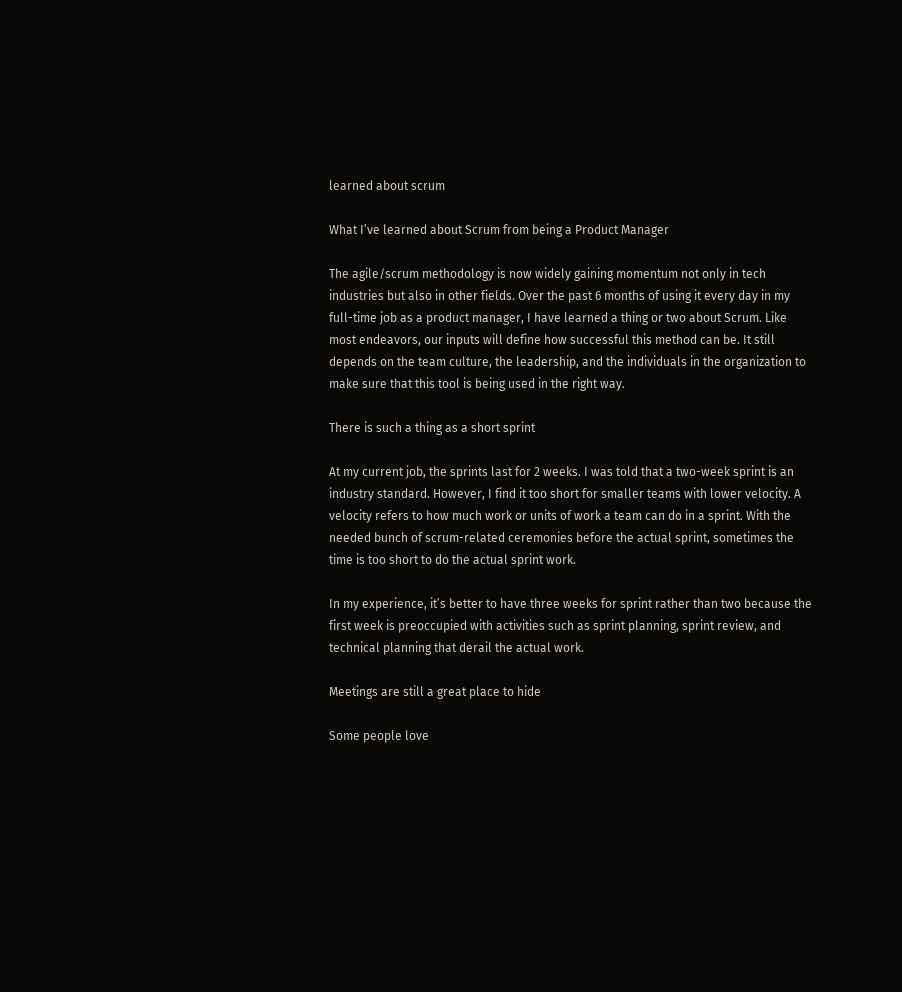learned about scrum

What I’ve learned about Scrum from being a Product Manager

The agile/scrum methodology is now widely gaining momentum not only in tech industries but also in other fields. Over the past 6 months of using it every day in my full-time job as a product manager, I have learned a thing or two about Scrum. Like most endeavors, our inputs will define how successful this method can be. It still depends on the team culture, the leadership, and the individuals in the organization to make sure that this tool is being used in the right way.

There is such a thing as a short sprint

At my current job, the sprints last for 2 weeks. I was told that a two-week sprint is an industry standard. However, I find it too short for smaller teams with lower velocity. A velocity refers to how much work or units of work a team can do in a sprint. With the needed bunch of scrum-related ceremonies before the actual sprint, sometimes the time is too short to do the actual sprint work.

In my experience, it’s better to have three weeks for sprint rather than two because the first week is preoccupied with activities such as sprint planning, sprint review, and technical planning that derail the actual work.

Meetings are still a great place to hide

Some people love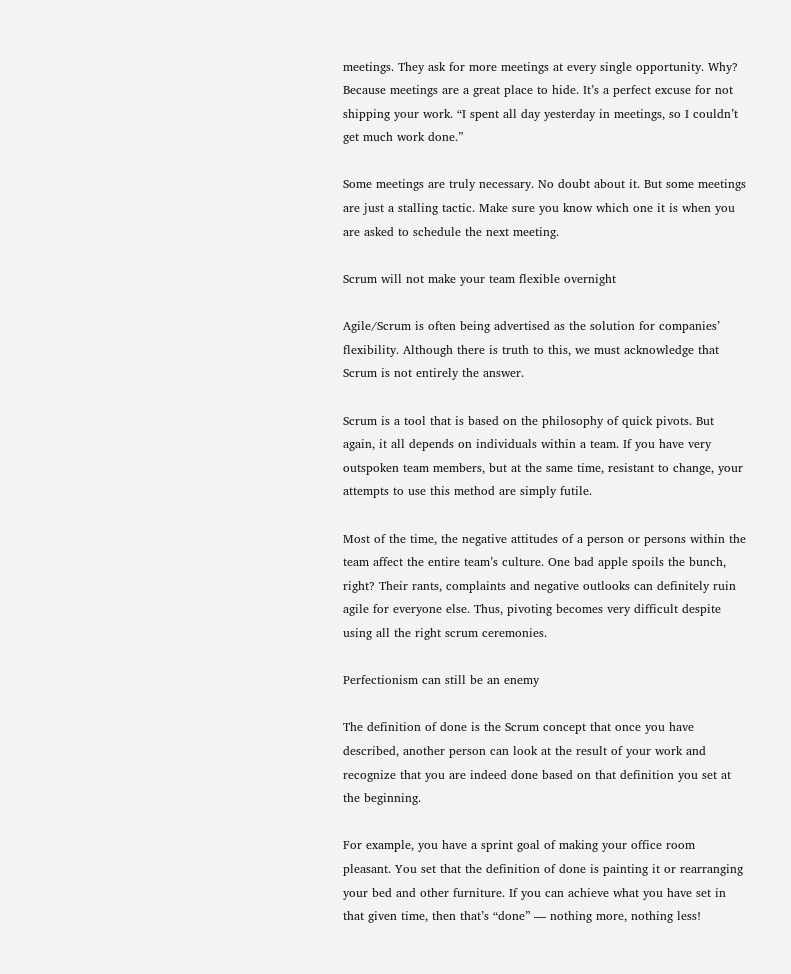meetings. They ask for more meetings at every single opportunity. Why? Because meetings are a great place to hide. It’s a perfect excuse for not shipping your work. “I spent all day yesterday in meetings, so I couldn’t get much work done.”

Some meetings are truly necessary. No doubt about it. But some meetings are just a stalling tactic. Make sure you know which one it is when you are asked to schedule the next meeting.

Scrum will not make your team flexible overnight

Agile/Scrum is often being advertised as the solution for companies’ flexibility. Although there is truth to this, we must acknowledge that Scrum is not entirely the answer.

Scrum is a tool that is based on the philosophy of quick pivots. But again, it all depends on individuals within a team. If you have very outspoken team members, but at the same time, resistant to change, your attempts to use this method are simply futile.

Most of the time, the negative attitudes of a person or persons within the team affect the entire team’s culture. One bad apple spoils the bunch, right? Their rants, complaints and negative outlooks can definitely ruin agile for everyone else. Thus, pivoting becomes very difficult despite using all the right scrum ceremonies.

Perfectionism can still be an enemy

The definition of done is the Scrum concept that once you have described, another person can look at the result of your work and recognize that you are indeed done based on that definition you set at the beginning.

For example, you have a sprint goal of making your office room pleasant. You set that the definition of done is painting it or rearranging your bed and other furniture. If you can achieve what you have set in that given time, then that’s “done” — nothing more, nothing less!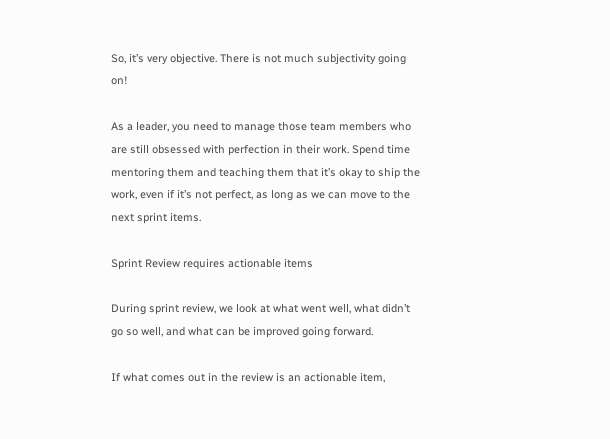So, it’s very objective. There is not much subjectivity going on!

As a leader, you need to manage those team members who are still obsessed with perfection in their work. Spend time mentoring them and teaching them that it’s okay to ship the work, even if it’s not perfect, as long as we can move to the next sprint items.

Sprint Review requires actionable items

During sprint review, we look at what went well, what didn’t go so well, and what can be improved going forward.

If what comes out in the review is an actionable item,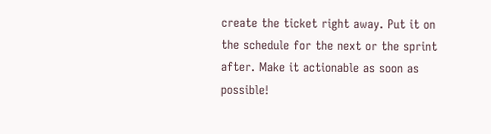create the ticket right away. Put it on the schedule for the next or the sprint after. Make it actionable as soon as possible!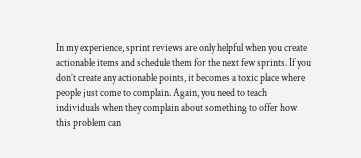In my experience, sprint reviews are only helpful when you create actionable items and schedule them for the next few sprints. If you don’t create any actionable points, it becomes a toxic place where people just come to complain. Again, you need to teach individuals when they complain about something to offer how this problem can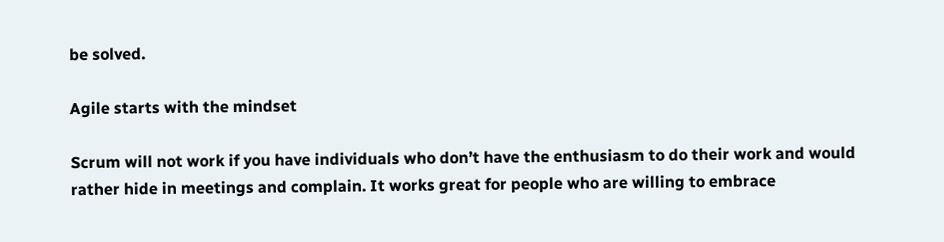be solved.

Agile starts with the mindset

Scrum will not work if you have individuals who don’t have the enthusiasm to do their work and would rather hide in meetings and complain. It works great for people who are willing to embrace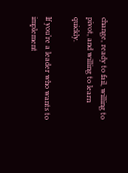change, ready to fail, willing to pivot, and willing to learn quickly.

If you’re a leader who wants to implement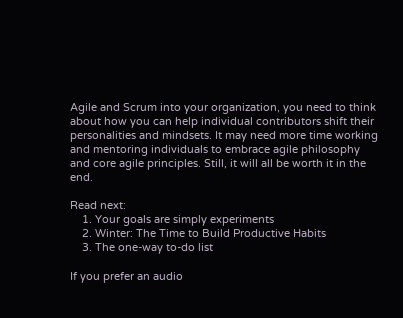Agile and Scrum into your organization, you need to think about how you can help individual contributors shift their personalities and mindsets. It may need more time working and mentoring individuals to embrace agile philosophy and core agile principles. Still, it will all be worth it in the end.

Read next:
    1. Your goals are simply experiments
    2. Winter: The Time to Build Productive Habits
    3. The one-way to-do list

If you prefer an audio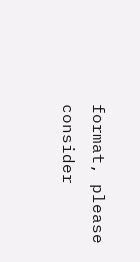format, please consider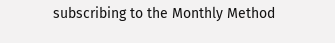subscribing to the Monthly Method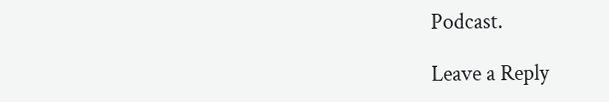Podcast.

Leave a Reply